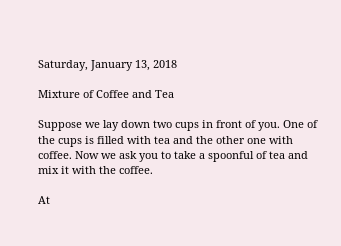Saturday, January 13, 2018

Mixture of Coffee and Tea

Suppose we lay down two cups in front of you. One of the cups is filled with tea and the other one with coffee. Now we ask you to take a spoonful of tea and mix it with the coffee.

At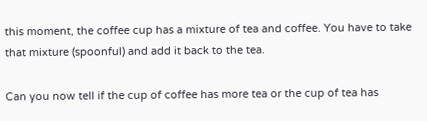this moment, the coffee cup has a mixture of tea and coffee. You have to take that mixture (spoonful) and add it back to the tea.

Can you now tell if the cup of coffee has more tea or the cup of tea has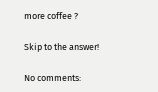more coffee ?

Skip to the answer!

No comments: